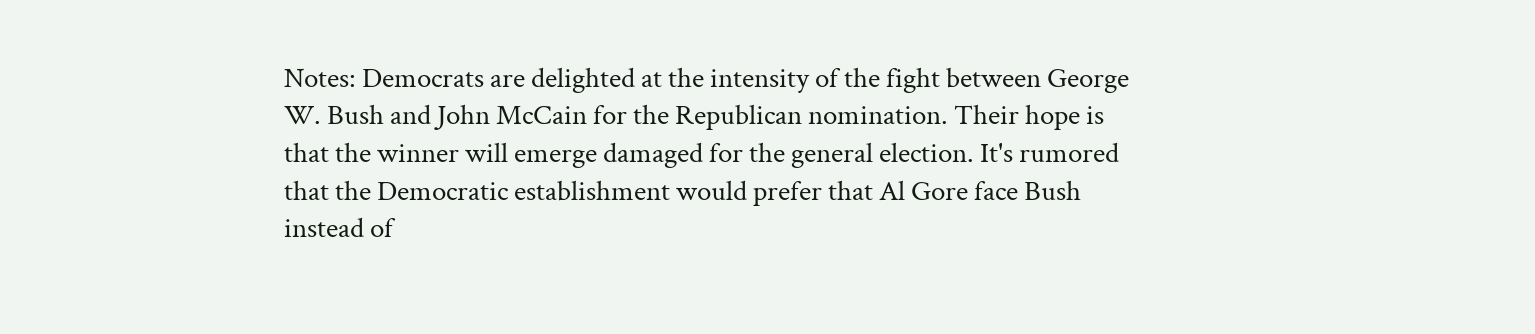Notes: Democrats are delighted at the intensity of the fight between George W. Bush and John McCain for the Republican nomination. Their hope is that the winner will emerge damaged for the general election. It's rumored that the Democratic establishment would prefer that Al Gore face Bush instead of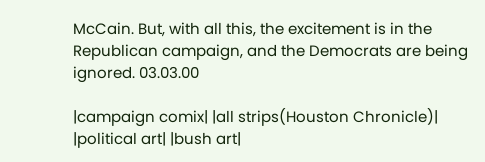McCain. But, with all this, the excitement is in the Republican campaign, and the Democrats are being ignored. 03.03.00

|campaign comix| |all strips(Houston Chronicle)| |political art| |bush art|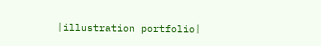|illustration portfolio|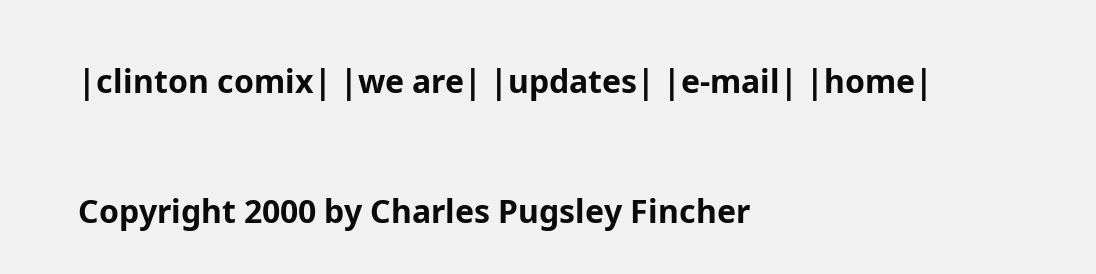|clinton comix| |we are| |updates| |e-mail| |home|

Copyright 2000 by Charles Pugsley Fincher